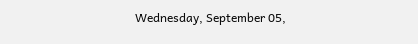Wednesday, September 05,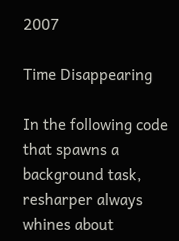2007

Time Disappearing

In the following code that spawns a background task, resharper always whines about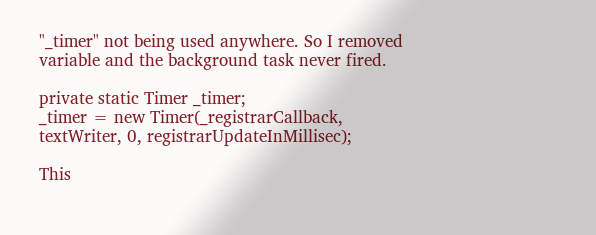"_timer" not being used anywhere. So I removed variable and the background task never fired.

private static Timer _timer;
_timer = new Timer(_registrarCallback, textWriter, 0, registrarUpdateInMillisec);

This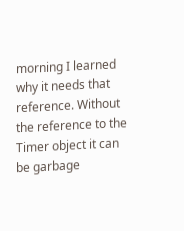morning I learned why it needs that reference. Without the reference to the Timer object it can be garbage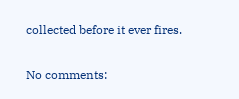collected before it ever fires.

No comments: